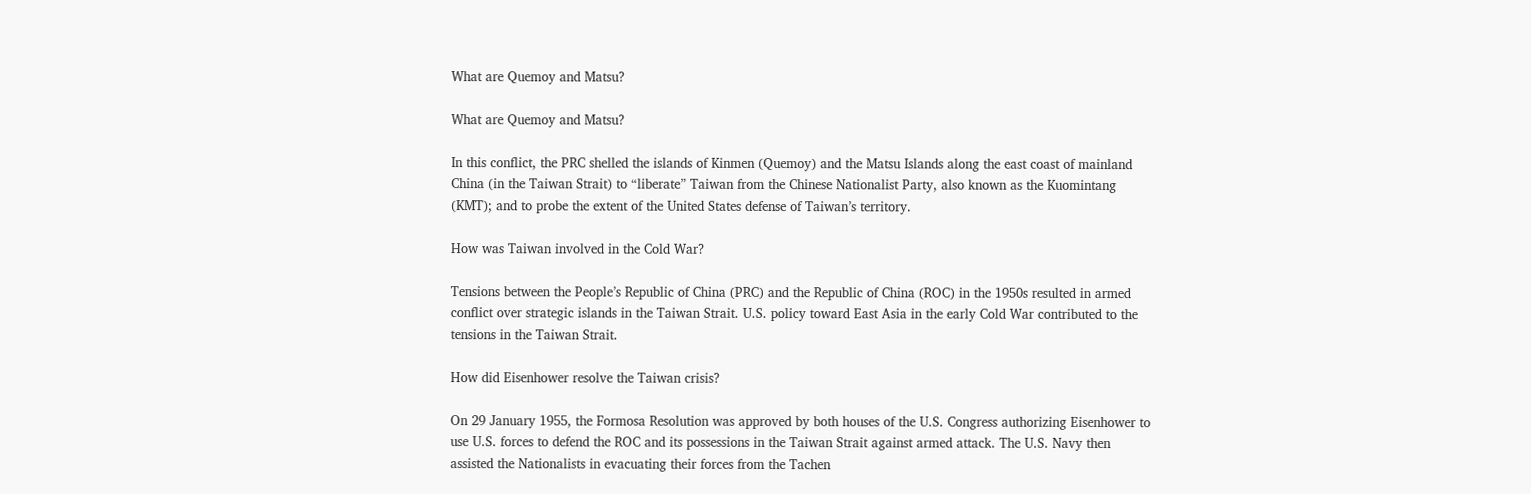What are Quemoy and Matsu?

What are Quemoy and Matsu?

In this conflict, the PRC shelled the islands of Kinmen (Quemoy) and the Matsu Islands along the east coast of mainland China (in the Taiwan Strait) to “liberate” Taiwan from the Chinese Nationalist Party, also known as the Kuomintang (KMT); and to probe the extent of the United States defense of Taiwan’s territory.

How was Taiwan involved in the Cold War?

Tensions between the People’s Republic of China (PRC) and the Republic of China (ROC) in the 1950s resulted in armed conflict over strategic islands in the Taiwan Strait. U.S. policy toward East Asia in the early Cold War contributed to the tensions in the Taiwan Strait.

How did Eisenhower resolve the Taiwan crisis?

On 29 January 1955, the Formosa Resolution was approved by both houses of the U.S. Congress authorizing Eisenhower to use U.S. forces to defend the ROC and its possessions in the Taiwan Strait against armed attack. The U.S. Navy then assisted the Nationalists in evacuating their forces from the Tachen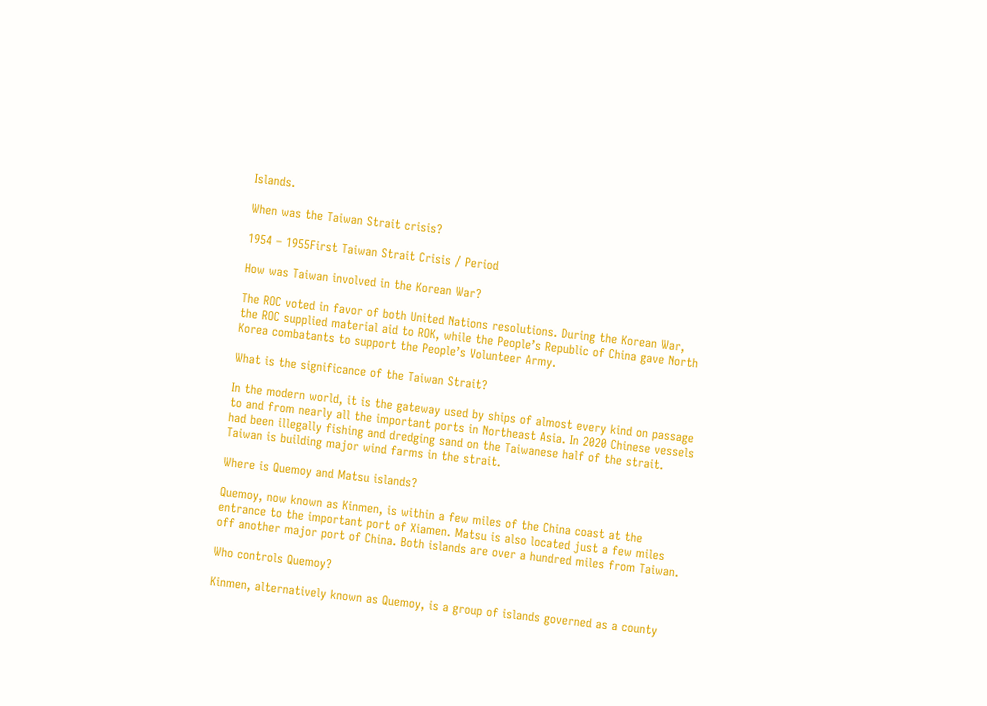Islands.

When was the Taiwan Strait crisis?

1954 – 1955First Taiwan Strait Crisis / Period

How was Taiwan involved in the Korean War?

The ROC voted in favor of both United Nations resolutions. During the Korean War, the ROC supplied material aid to ROK, while the People’s Republic of China gave North Korea combatants to support the People’s Volunteer Army.

What is the significance of the Taiwan Strait?

In the modern world, it is the gateway used by ships of almost every kind on passage to and from nearly all the important ports in Northeast Asia. In 2020 Chinese vessels had been illegally fishing and dredging sand on the Taiwanese half of the strait. Taiwan is building major wind farms in the strait.

Where is Quemoy and Matsu islands?

Quemoy, now known as Kinmen, is within a few miles of the China coast at the entrance to the important port of Xiamen. Matsu is also located just a few miles off another major port of China. Both islands are over a hundred miles from Taiwan.

Who controls Quemoy?

Kinmen, alternatively known as Quemoy, is a group of islands governed as a county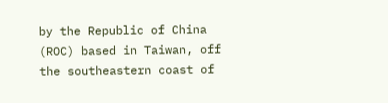by the Republic of China (ROC) based in Taiwan, off the southeastern coast of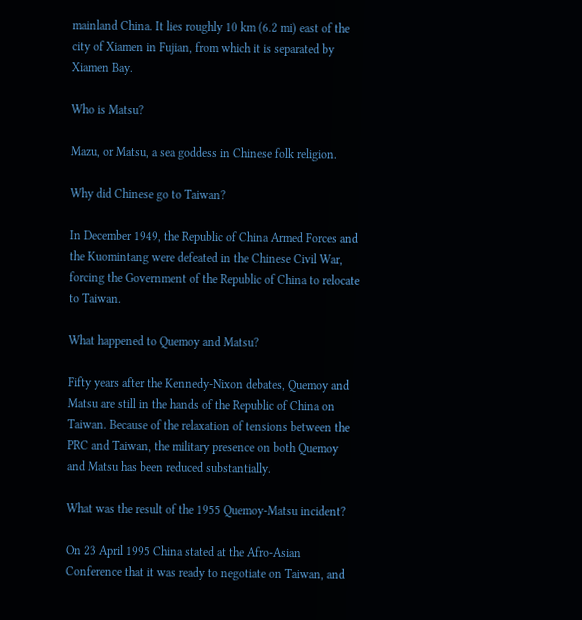mainland China. It lies roughly 10 km (6.2 mi) east of the city of Xiamen in Fujian, from which it is separated by Xiamen Bay.

Who is Matsu?

Mazu, or Matsu, a sea goddess in Chinese folk religion.

Why did Chinese go to Taiwan?

In December 1949, the Republic of China Armed Forces and the Kuomintang were defeated in the Chinese Civil War, forcing the Government of the Republic of China to relocate to Taiwan.

What happened to Quemoy and Matsu?

Fifty years after the Kennedy-Nixon debates, Quemoy and Matsu are still in the hands of the Republic of China on Taiwan. Because of the relaxation of tensions between the PRC and Taiwan, the military presence on both Quemoy and Matsu has been reduced substantially.

What was the result of the 1955 Quemoy-Matsu incident?

On 23 April 1995 China stated at the Afro-Asian Conference that it was ready to negotiate on Taiwan, and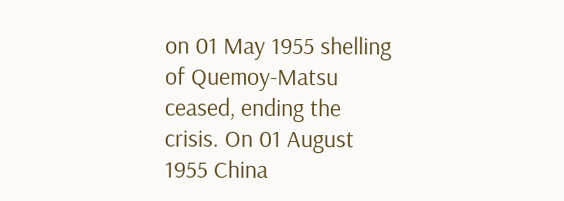on 01 May 1955 shelling of Quemoy-Matsu ceased, ending the crisis. On 01 August 1955 China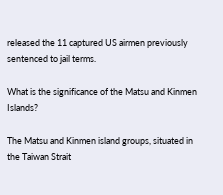released the 11 captured US airmen previously sentenced to jail terms.

What is the significance of the Matsu and Kinmen Islands?

The Matsu and Kinmen island groups, situated in the Taiwan Strait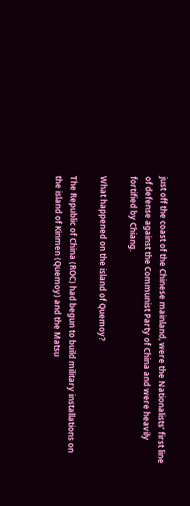just off the coast of the Chinese mainland, were the Nationalists’ first line of defense against the Communist Party of China and were heavily fortified by Chiang.

What happened on the island of Quemoy?

The Republic of China (ROC) had begun to build military installations on the island of Kinmen (Quemoy) and the Matsu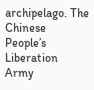archipelago. The Chinese People’s Liberation Army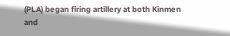(PLA) began firing artillery at both Kinmen and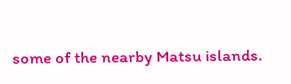some of the nearby Matsu islands.